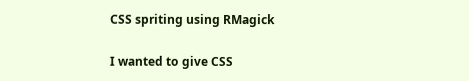CSS spriting using RMagick

I wanted to give CSS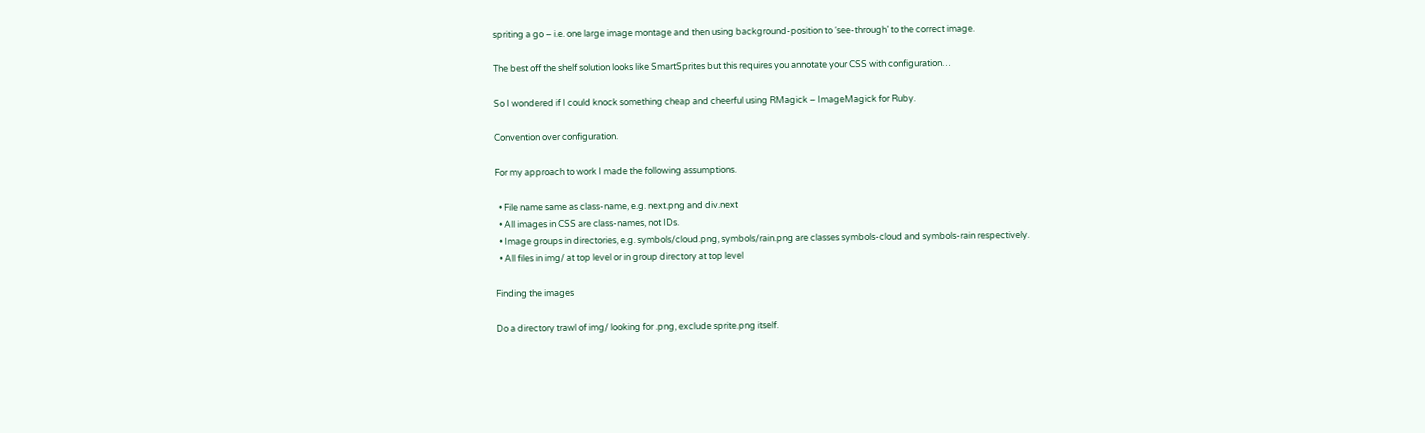spriting a go – i.e. one large image montage and then using background-position to ‘see-through’ to the correct image.

The best off the shelf solution looks like SmartSprites but this requires you annotate your CSS with configuration…

So I wondered if I could knock something cheap and cheerful using RMagick – ImageMagick for Ruby.

Convention over configuration.

For my approach to work I made the following assumptions.

  • File name same as class-name, e.g. next.png and div.next
  • All images in CSS are class-names, not IDs.
  • Image groups in directories, e.g. symbols/cloud.png, symbols/rain.png are classes symbols-cloud and symbols-rain respectively.
  • All files in img/ at top level or in group directory at top level

Finding the images

Do a directory trawl of img/ looking for .png, exclude sprite.png itself.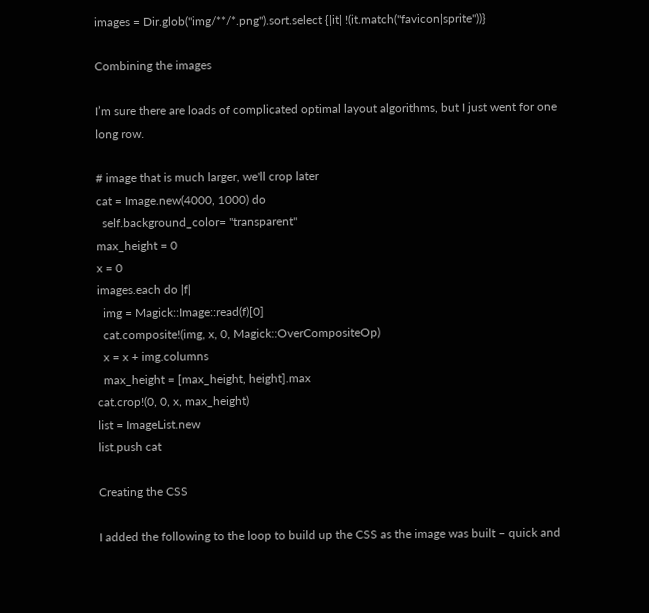images = Dir.glob("img/**/*.png").sort.select {|it| !(it.match("favicon|sprite"))}

Combining the images

I’m sure there are loads of complicated optimal layout algorithms, but I just went for one long row.

# image that is much larger, we'll crop later
cat = Image.new(4000, 1000) do
  self.background_color= "transparent"
max_height = 0
x = 0
images.each do |f|
  img = Magick::Image::read(f)[0]
  cat.composite!(img, x, 0, Magick::OverCompositeOp)
  x = x + img.columns
  max_height = [max_height, height].max
cat.crop!(0, 0, x, max_height)
list = ImageList.new
list.push cat

Creating the CSS

I added the following to the loop to build up the CSS as the image was built – quick and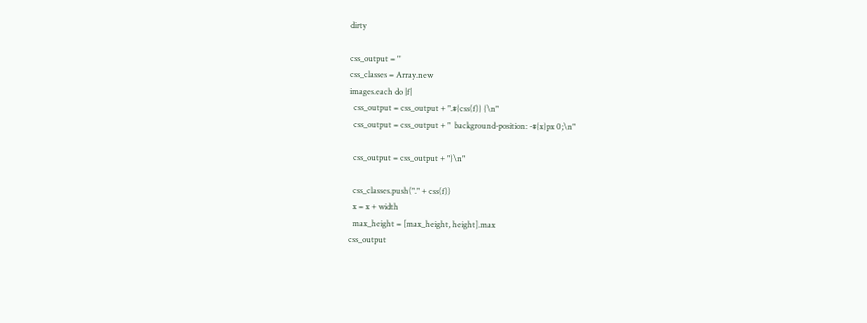dirty

css_output = ''
css_classes = Array.new
images.each do |f|
  css_output = css_output + ".#{css(f)} {\n"
  css_output = css_output + "  background-position: -#{x}px 0;\n"

  css_output = css_output + "}\n"

  css_classes.push("." + css(f))
  x = x + width
  max_height = [max_height, height].max
css_output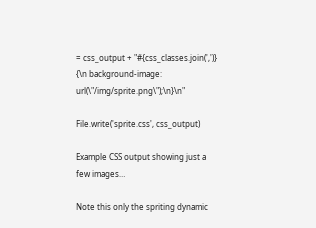= css_output + "#{css_classes.join(',')} {\n background-image: url(\"/img/sprite.png\");\n}\n"

File.write('sprite.css', css_output)

Example CSS output showing just a few images…

Note this only the spriting dynamic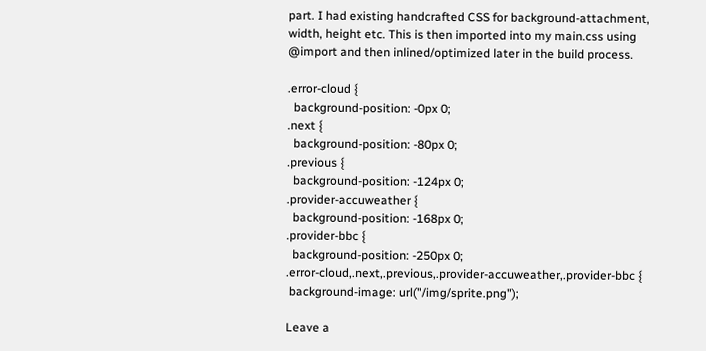part. I had existing handcrafted CSS for background-attachment, width, height etc. This is then imported into my main.css using @import and then inlined/optimized later in the build process.

.error-cloud {
  background-position: -0px 0;
.next {
  background-position: -80px 0;
.previous {
  background-position: -124px 0;
.provider-accuweather {
  background-position: -168px 0;
.provider-bbc {
  background-position: -250px 0;
.error-cloud,.next,.previous,.provider-accuweather,.provider-bbc {
 background-image: url("/img/sprite.png");

Leave a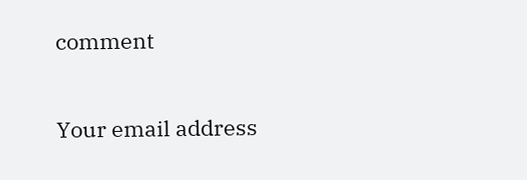comment

Your email address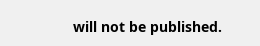will not be published.